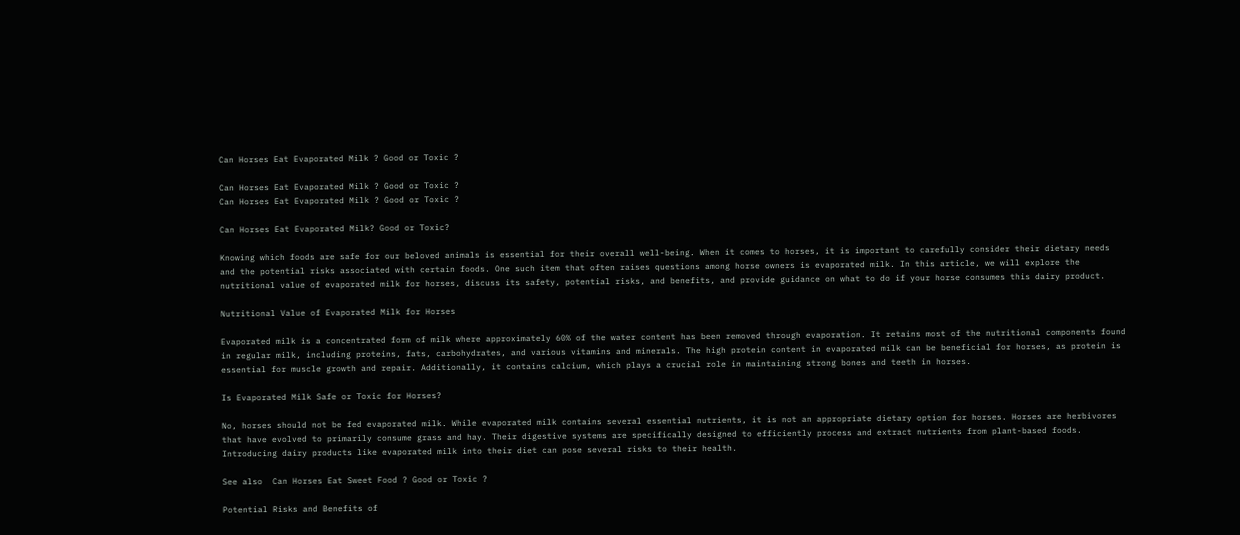Can Horses Eat Evaporated Milk ? Good or Toxic ?

Can Horses Eat Evaporated Milk ? Good or Toxic ?
Can Horses Eat Evaporated Milk ? Good or Toxic ?

Can Horses Eat Evaporated Milk? Good or Toxic?

Knowing which foods are safe for our beloved animals is essential for their overall well-being. When it comes to horses, it is important to carefully consider their dietary needs and the potential risks associated with certain foods. One such item that often raises questions among horse owners is evaporated milk. In this article, we will explore the nutritional value of evaporated milk for horses, discuss its safety, potential risks, and benefits, and provide guidance on what to do if your horse consumes this dairy product.

Nutritional Value of Evaporated Milk for Horses

Evaporated milk is a concentrated form of milk where approximately 60% of the water content has been removed through evaporation. It retains most of the nutritional components found in regular milk, including proteins, fats, carbohydrates, and various vitamins and minerals. The high protein content in evaporated milk can be beneficial for horses, as protein is essential for muscle growth and repair. Additionally, it contains calcium, which plays a crucial role in maintaining strong bones and teeth in horses.

Is Evaporated Milk Safe or Toxic for Horses?

No, horses should not be fed evaporated milk. While evaporated milk contains several essential nutrients, it is not an appropriate dietary option for horses. Horses are herbivores that have evolved to primarily consume grass and hay. Their digestive systems are specifically designed to efficiently process and extract nutrients from plant-based foods. Introducing dairy products like evaporated milk into their diet can pose several risks to their health.

See also  Can Horses Eat Sweet Food ? Good or Toxic ?

Potential Risks and Benefits of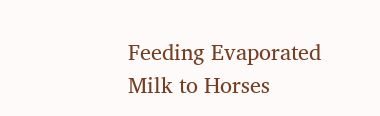Feeding Evaporated Milk to Horses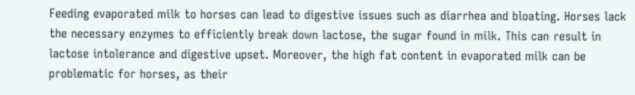Feeding evaporated milk to horses can lead to digestive issues such as diarrhea and bloating. Horses lack the necessary enzymes to efficiently break down lactose, the sugar found in milk. This can result in lactose intolerance and digestive upset. Moreover, the high fat content in evaporated milk can be problematic for horses, as their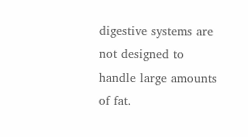digestive systems are not designed to handle large amounts of fat.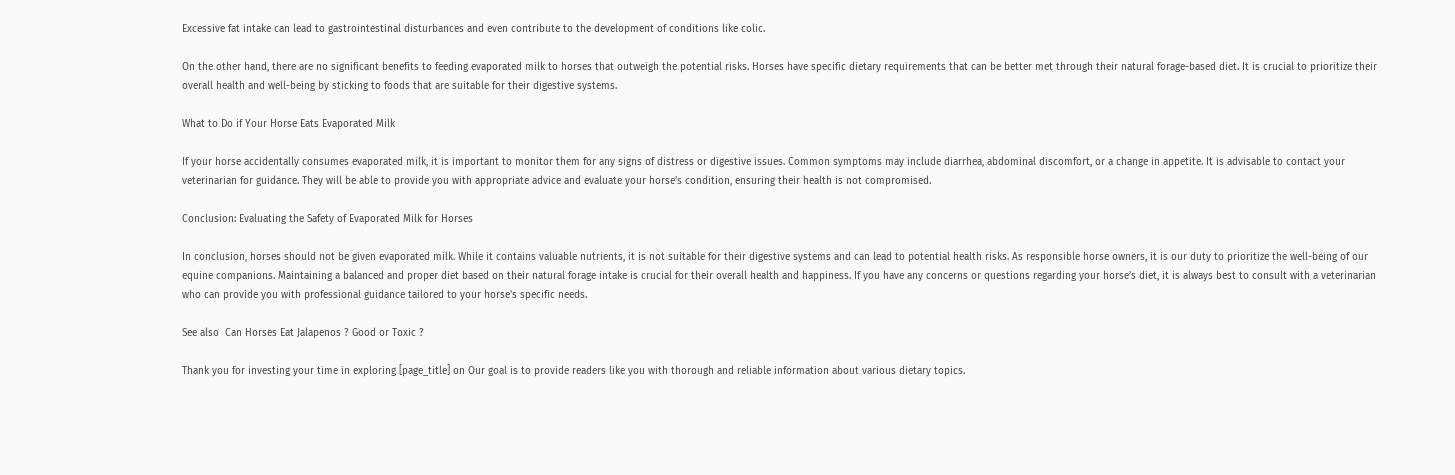Excessive fat intake can lead to gastrointestinal disturbances and even contribute to the development of conditions like colic.

On the other hand, there are no significant benefits to feeding evaporated milk to horses that outweigh the potential risks. Horses have specific dietary requirements that can be better met through their natural forage-based diet. It is crucial to prioritize their overall health and well-being by sticking to foods that are suitable for their digestive systems.

What to Do if Your Horse Eats Evaporated Milk

If your horse accidentally consumes evaporated milk, it is important to monitor them for any signs of distress or digestive issues. Common symptoms may include diarrhea, abdominal discomfort, or a change in appetite. It is advisable to contact your veterinarian for guidance. They will be able to provide you with appropriate advice and evaluate your horse’s condition, ensuring their health is not compromised.

Conclusion: Evaluating the Safety of Evaporated Milk for Horses

In conclusion, horses should not be given evaporated milk. While it contains valuable nutrients, it is not suitable for their digestive systems and can lead to potential health risks. As responsible horse owners, it is our duty to prioritize the well-being of our equine companions. Maintaining a balanced and proper diet based on their natural forage intake is crucial for their overall health and happiness. If you have any concerns or questions regarding your horse’s diet, it is always best to consult with a veterinarian who can provide you with professional guidance tailored to your horse’s specific needs.

See also  Can Horses Eat Jalapenos ? Good or Toxic ?

Thank you for investing your time in exploring [page_title] on Our goal is to provide readers like you with thorough and reliable information about various dietary topics.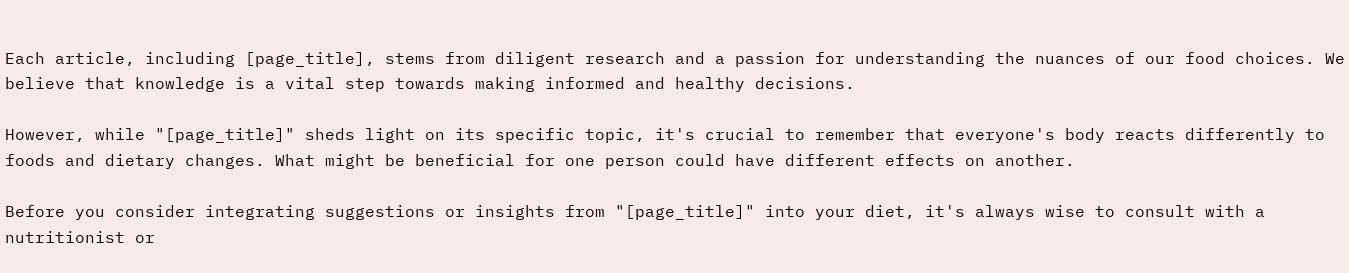Each article, including [page_title], stems from diligent research and a passion for understanding the nuances of our food choices. We believe that knowledge is a vital step towards making informed and healthy decisions.

However, while "[page_title]" sheds light on its specific topic, it's crucial to remember that everyone's body reacts differently to foods and dietary changes. What might be beneficial for one person could have different effects on another.

Before you consider integrating suggestions or insights from "[page_title]" into your diet, it's always wise to consult with a nutritionist or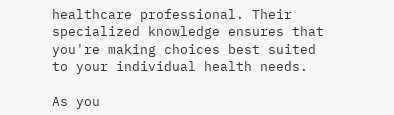healthcare professional. Their specialized knowledge ensures that you're making choices best suited to your individual health needs.

As you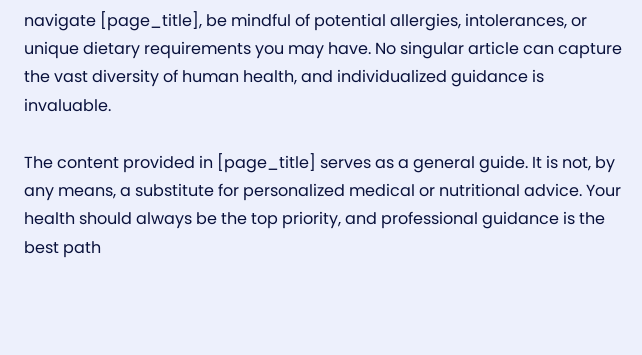navigate [page_title], be mindful of potential allergies, intolerances, or unique dietary requirements you may have. No singular article can capture the vast diversity of human health, and individualized guidance is invaluable.

The content provided in [page_title] serves as a general guide. It is not, by any means, a substitute for personalized medical or nutritional advice. Your health should always be the top priority, and professional guidance is the best path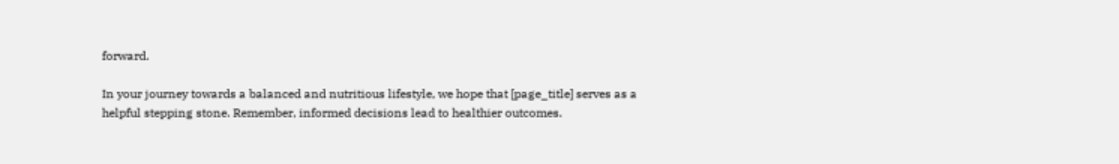forward.

In your journey towards a balanced and nutritious lifestyle, we hope that [page_title] serves as a helpful stepping stone. Remember, informed decisions lead to healthier outcomes.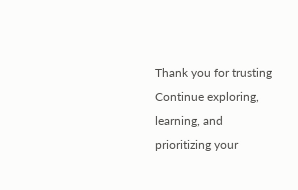Thank you for trusting Continue exploring, learning, and prioritizing your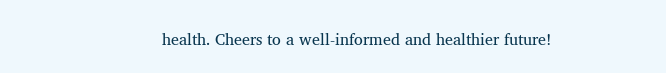health. Cheers to a well-informed and healthier future!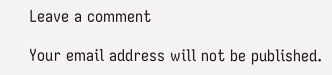Leave a comment

Your email address will not be published.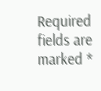Required fields are marked *